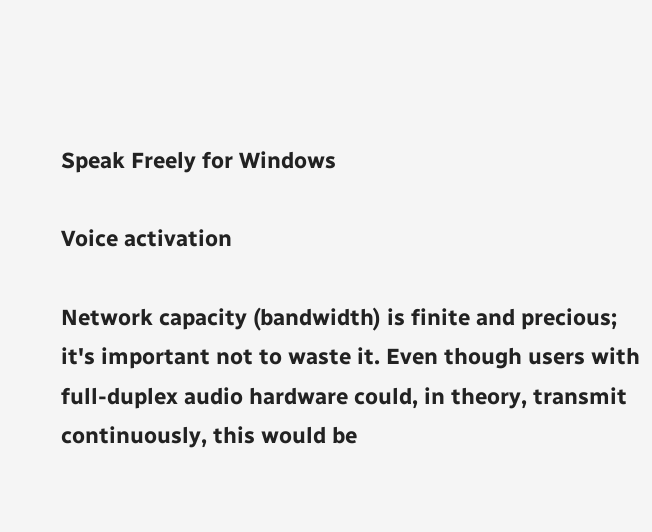Speak Freely for Windows

Voice activation

Network capacity (bandwidth) is finite and precious; it's important not to waste it. Even though users with full-duplex audio hardware could, in theory, transmit continuously, this would be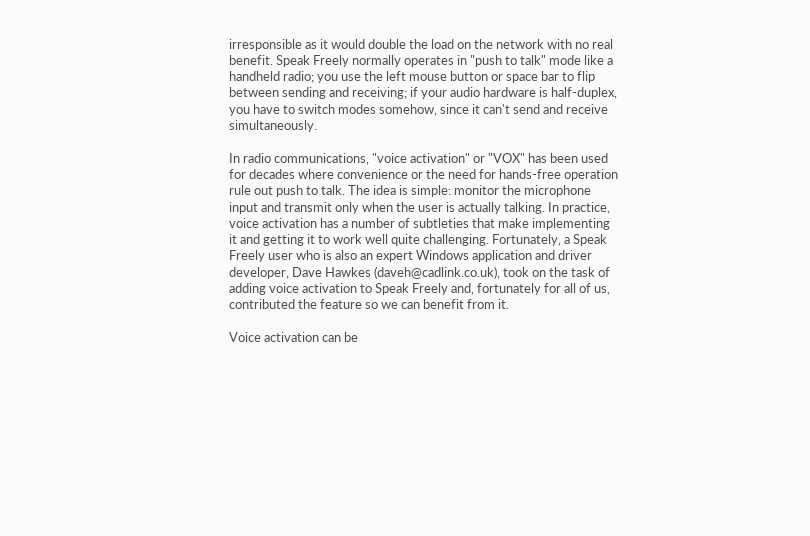irresponsible as it would double the load on the network with no real benefit. Speak Freely normally operates in "push to talk" mode like a handheld radio; you use the left mouse button or space bar to flip between sending and receiving; if your audio hardware is half-duplex, you have to switch modes somehow, since it can't send and receive simultaneously.

In radio communications, "voice activation" or "VOX" has been used for decades where convenience or the need for hands-free operation rule out push to talk. The idea is simple: monitor the microphone input and transmit only when the user is actually talking. In practice, voice activation has a number of subtleties that make implementing it and getting it to work well quite challenging. Fortunately, a Speak Freely user who is also an expert Windows application and driver developer, Dave Hawkes (daveh@cadlink.co.uk), took on the task of adding voice activation to Speak Freely and, fortunately for all of us, contributed the feature so we can benefit from it.

Voice activation can be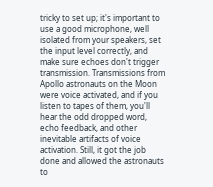tricky to set up; it's important to use a good microphone, well isolated from your speakers, set the input level correctly, and make sure echoes don't trigger transmission. Transmissions from Apollo astronauts on the Moon were voice activated, and if you listen to tapes of them, you'll hear the odd dropped word, echo feedback, and other inevitable artifacts of voice activation. Still, it got the job done and allowed the astronauts to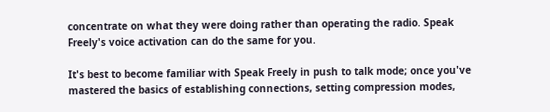concentrate on what they were doing rather than operating the radio. Speak Freely's voice activation can do the same for you.

It's best to become familiar with Speak Freely in push to talk mode; once you've mastered the basics of establishing connections, setting compression modes,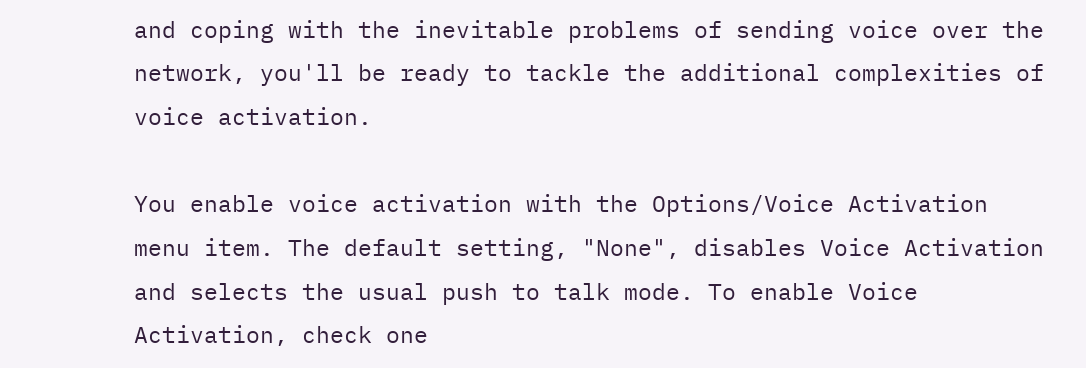and coping with the inevitable problems of sending voice over the network, you'll be ready to tackle the additional complexities of voice activation.

You enable voice activation with the Options/Voice Activation menu item. The default setting, "None", disables Voice Activation and selects the usual push to talk mode. To enable Voice Activation, check one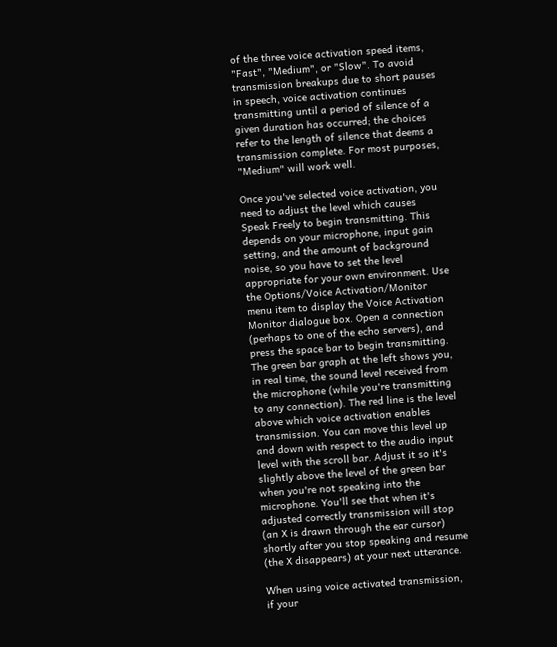of the three voice activation speed items, "Fast", "Medium", or "Slow". To avoid transmission breakups due to short pauses in speech, voice activation continues transmitting until a period of silence of a given duration has occurred; the choices refer to the length of silence that deems a transmission complete. For most purposes, "Medium" will work well.

Once you've selected voice activation, you need to adjust the level which causes Speak Freely to begin transmitting. This depends on your microphone, input gain setting, and the amount of background noise, so you have to set the level appropriate for your own environment. Use the Options/Voice Activation/Monitor menu item to display the Voice Activation Monitor dialogue box. Open a connection (perhaps to one of the echo servers), and press the space bar to begin transmitting. The green bar graph at the left shows you, in real time, the sound level received from the microphone (while you're transmitting to any connection). The red line is the level above which voice activation enables transmission. You can move this level up and down with respect to the audio input level with the scroll bar. Adjust it so it's slightly above the level of the green bar when you're not speaking into the microphone. You'll see that when it's adjusted correctly transmission will stop (an X is drawn through the ear cursor) shortly after you stop speaking and resume (the X disappears) at your next utterance.

When using voice activated transmission, if your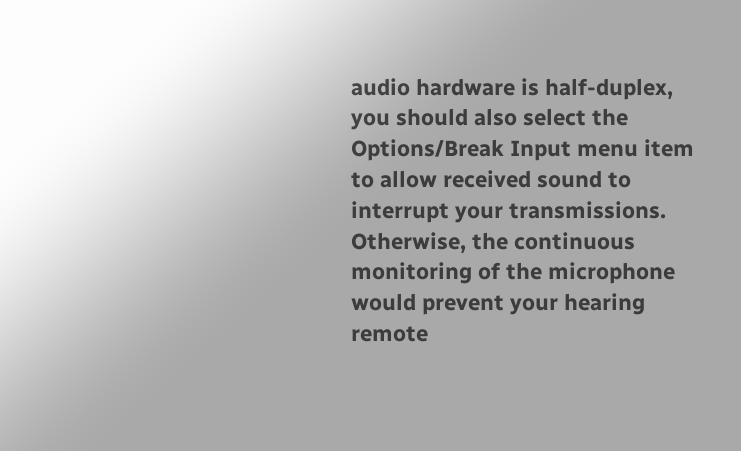audio hardware is half-duplex, you should also select the Options/Break Input menu item to allow received sound to interrupt your transmissions. Otherwise, the continuous monitoring of the microphone would prevent your hearing remote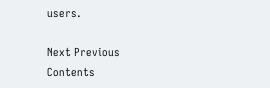users.

Next Previous Contents